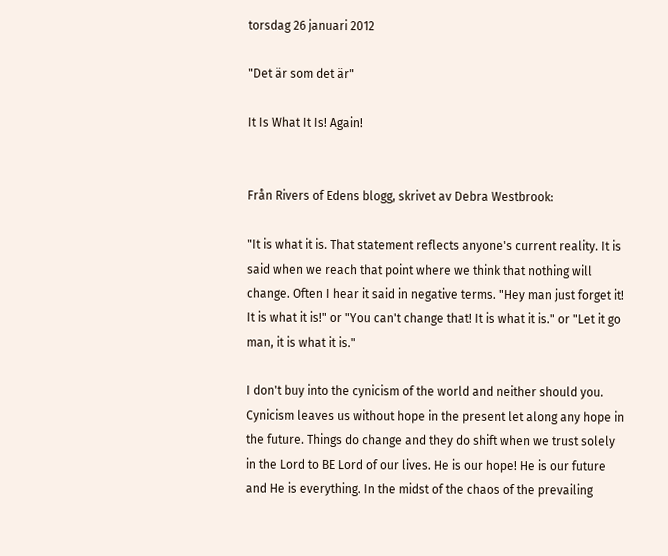torsdag 26 januari 2012

"Det är som det är"

It Is What It Is! Again!


Från Rivers of Edens blogg, skrivet av Debra Westbrook:

"It is what it is. That statement reflects anyone's current reality. It is said when we reach that point where we think that nothing will change. Often I hear it said in negative terms. "Hey man just forget it! It is what it is!" or "You can't change that! It is what it is." or "Let it go man, it is what it is."

I don't buy into the cynicism of the world and neither should you. Cynicism leaves us without hope in the present let along any hope in the future. Things do change and they do shift when we trust solely in the Lord to BE Lord of our lives. He is our hope! He is our future and He is everything. In the midst of the chaos of the prevailing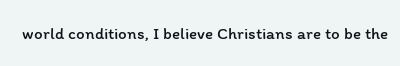world conditions, I believe Christians are to be the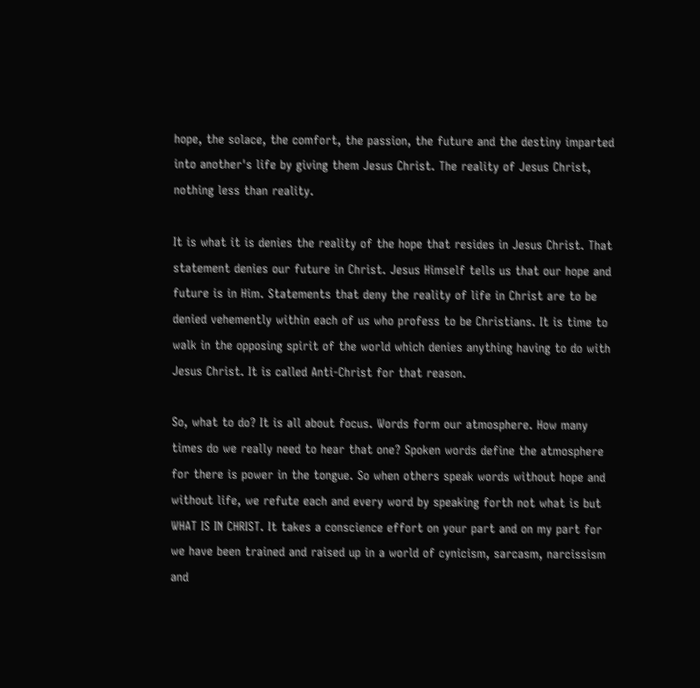hope, the solace, the comfort, the passion, the future and the destiny imparted into another's life by giving them Jesus Christ. The reality of Jesus Christ, nothing less than reality.

It is what it is denies the reality of the hope that resides in Jesus Christ. That statement denies our future in Christ. Jesus Himself tells us that our hope and future is in Him. Statements that deny the reality of life in Christ are to be denied vehemently within each of us who profess to be Christians. It is time to walk in the opposing spirit of the world which denies anything having to do with Jesus Christ. It is called Anti-Christ for that reason.

So, what to do? It is all about focus. Words form our atmosphere. How many times do we really need to hear that one? Spoken words define the atmosphere for there is power in the tongue. So when others speak words without hope and without life, we refute each and every word by speaking forth not what is but WHAT IS IN CHRIST. It takes a conscience effort on your part and on my part for we have been trained and raised up in a world of cynicism, sarcasm, narcissism and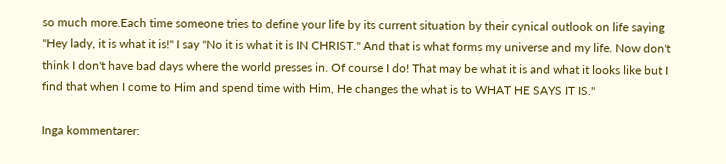so much more.Each time someone tries to define your life by its current situation by their cynical outlook on life saying "Hey lady, it is what it is!" I say "No it is what it is IN CHRIST." And that is what forms my universe and my life. Now don't think I don't have bad days where the world presses in. Of course I do! That may be what it is and what it looks like but I find that when I come to Him and spend time with Him, He changes the what is to WHAT HE SAYS IT IS."

Inga kommentarer: